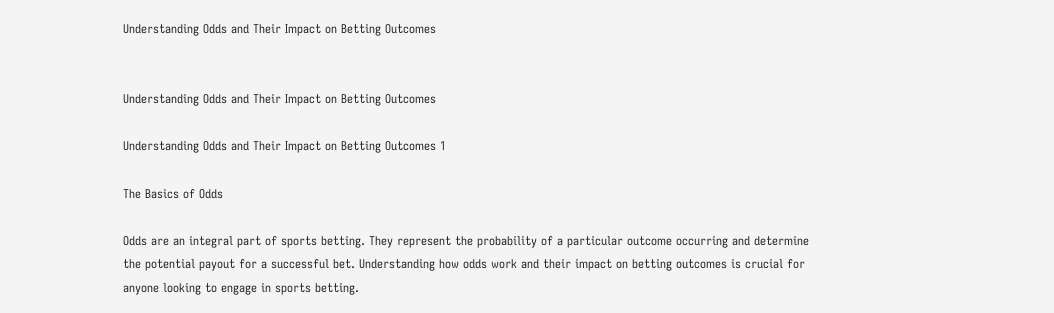Understanding Odds and Their Impact on Betting Outcomes


Understanding Odds and Their Impact on Betting Outcomes

Understanding Odds and Their Impact on Betting Outcomes 1

The Basics of Odds

Odds are an integral part of sports betting. They represent the probability of a particular outcome occurring and determine the potential payout for a successful bet. Understanding how odds work and their impact on betting outcomes is crucial for anyone looking to engage in sports betting.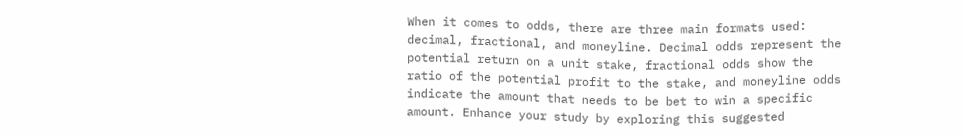When it comes to odds, there are three main formats used: decimal, fractional, and moneyline. Decimal odds represent the potential return on a unit stake, fractional odds show the ratio of the potential profit to the stake, and moneyline odds indicate the amount that needs to be bet to win a specific amount. Enhance your study by exploring this suggested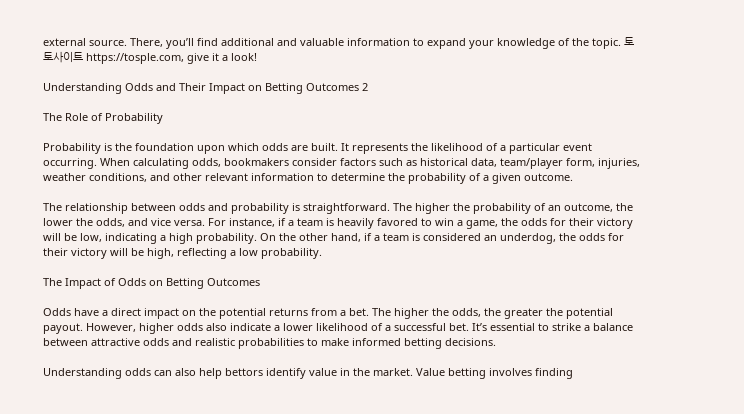external source. There, you’ll find additional and valuable information to expand your knowledge of the topic. 토토사이트 https://tosple.com, give it a look!

Understanding Odds and Their Impact on Betting Outcomes 2

The Role of Probability

Probability is the foundation upon which odds are built. It represents the likelihood of a particular event occurring. When calculating odds, bookmakers consider factors such as historical data, team/player form, injuries, weather conditions, and other relevant information to determine the probability of a given outcome.

The relationship between odds and probability is straightforward. The higher the probability of an outcome, the lower the odds, and vice versa. For instance, if a team is heavily favored to win a game, the odds for their victory will be low, indicating a high probability. On the other hand, if a team is considered an underdog, the odds for their victory will be high, reflecting a low probability.

The Impact of Odds on Betting Outcomes

Odds have a direct impact on the potential returns from a bet. The higher the odds, the greater the potential payout. However, higher odds also indicate a lower likelihood of a successful bet. It’s essential to strike a balance between attractive odds and realistic probabilities to make informed betting decisions.

Understanding odds can also help bettors identify value in the market. Value betting involves finding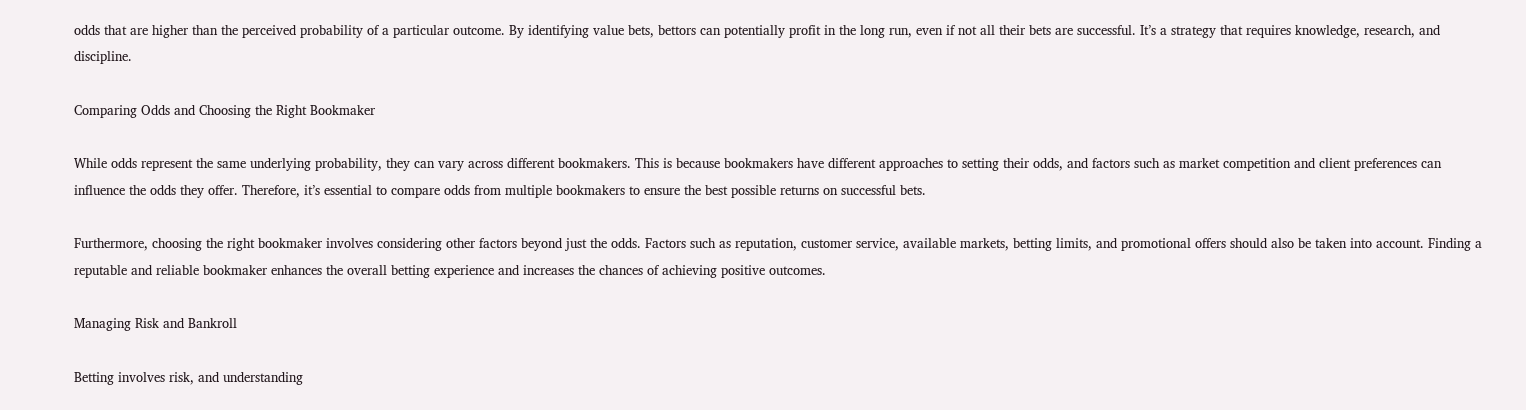odds that are higher than the perceived probability of a particular outcome. By identifying value bets, bettors can potentially profit in the long run, even if not all their bets are successful. It’s a strategy that requires knowledge, research, and discipline.

Comparing Odds and Choosing the Right Bookmaker

While odds represent the same underlying probability, they can vary across different bookmakers. This is because bookmakers have different approaches to setting their odds, and factors such as market competition and client preferences can influence the odds they offer. Therefore, it’s essential to compare odds from multiple bookmakers to ensure the best possible returns on successful bets.

Furthermore, choosing the right bookmaker involves considering other factors beyond just the odds. Factors such as reputation, customer service, available markets, betting limits, and promotional offers should also be taken into account. Finding a reputable and reliable bookmaker enhances the overall betting experience and increases the chances of achieving positive outcomes.

Managing Risk and Bankroll

Betting involves risk, and understanding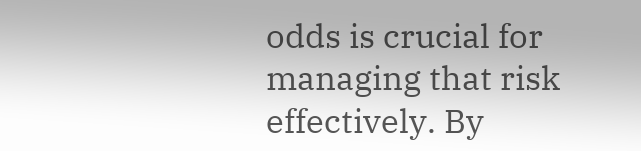odds is crucial for managing that risk effectively. By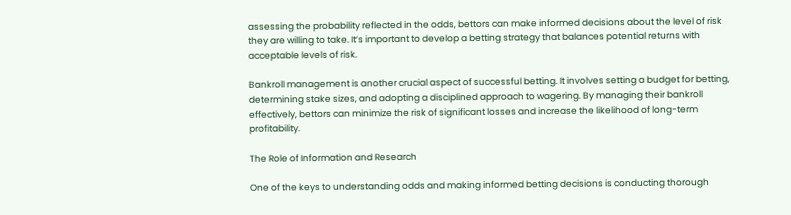assessing the probability reflected in the odds, bettors can make informed decisions about the level of risk they are willing to take. It’s important to develop a betting strategy that balances potential returns with acceptable levels of risk.

Bankroll management is another crucial aspect of successful betting. It involves setting a budget for betting, determining stake sizes, and adopting a disciplined approach to wagering. By managing their bankroll effectively, bettors can minimize the risk of significant losses and increase the likelihood of long-term profitability.

The Role of Information and Research

One of the keys to understanding odds and making informed betting decisions is conducting thorough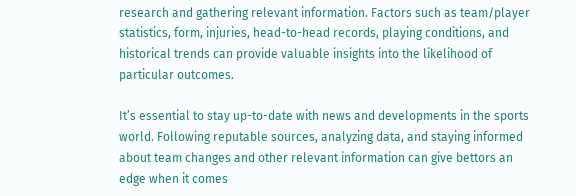research and gathering relevant information. Factors such as team/player statistics, form, injuries, head-to-head records, playing conditions, and historical trends can provide valuable insights into the likelihood of particular outcomes.

It’s essential to stay up-to-date with news and developments in the sports world. Following reputable sources, analyzing data, and staying informed about team changes and other relevant information can give bettors an edge when it comes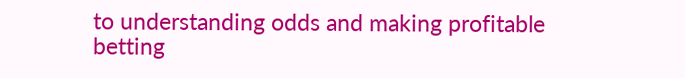to understanding odds and making profitable betting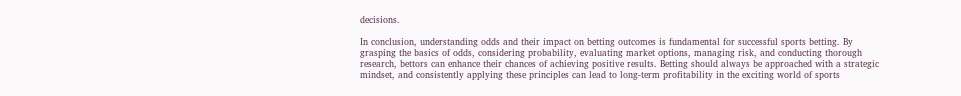decisions.

In conclusion, understanding odds and their impact on betting outcomes is fundamental for successful sports betting. By grasping the basics of odds, considering probability, evaluating market options, managing risk, and conducting thorough research, bettors can enhance their chances of achieving positive results. Betting should always be approached with a strategic mindset, and consistently applying these principles can lead to long-term profitability in the exciting world of sports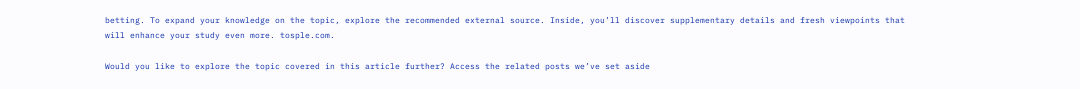betting. To expand your knowledge on the topic, explore the recommended external source. Inside, you’ll discover supplementary details and fresh viewpoints that will enhance your study even more. tosple.com.

Would you like to explore the topic covered in this article further? Access the related posts we’ve set aside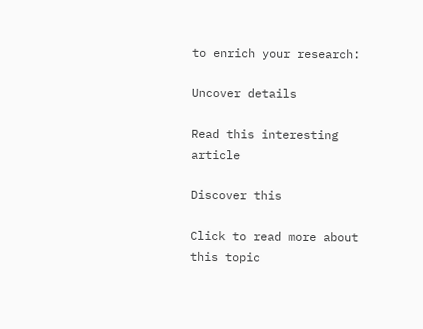to enrich your research:

Uncover details

Read this interesting article

Discover this

Click to read more about this topic